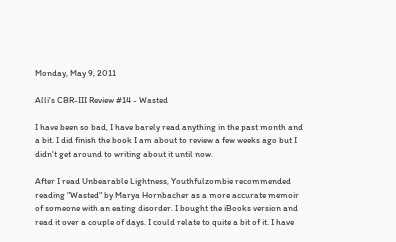Monday, May 9, 2011

Alli's CBR-III Review #14 - Wasted

I have been so bad, I have barely read anything in the past month and a bit. I did finish the book I am about to review a few weeks ago but I didn't get around to writing about it until now.

After I read Unbearable Lightness, Youthfulzombie recommended reading "Wasted" by Marya Hornbacher as a more accurate memoir of someone with an eating disorder. I bought the iBooks version and read it over a couple of days. I could relate to quite a bit of it. I have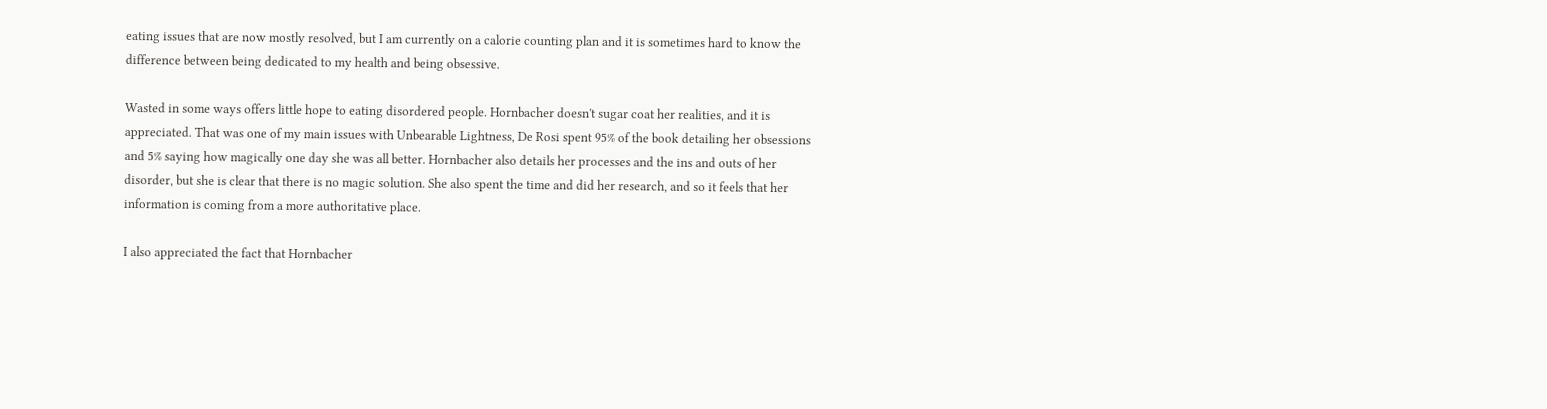eating issues that are now mostly resolved, but I am currently on a calorie counting plan and it is sometimes hard to know the difference between being dedicated to my health and being obsessive.

Wasted in some ways offers little hope to eating disordered people. Hornbacher doesn't sugar coat her realities, and it is appreciated. That was one of my main issues with Unbearable Lightness, De Rosi spent 95% of the book detailing her obsessions and 5% saying how magically one day she was all better. Hornbacher also details her processes and the ins and outs of her disorder, but she is clear that there is no magic solution. She also spent the time and did her research, and so it feels that her information is coming from a more authoritative place.

I also appreciated the fact that Hornbacher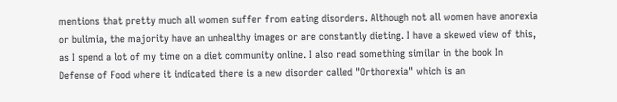mentions that pretty much all women suffer from eating disorders. Although not all women have anorexia or bulimia, the majority have an unhealthy images or are constantly dieting. I have a skewed view of this, as I spend a lot of my time on a diet community online. I also read something similar in the book In Defense of Food where it indicated there is a new disorder called "Orthorexia" which is an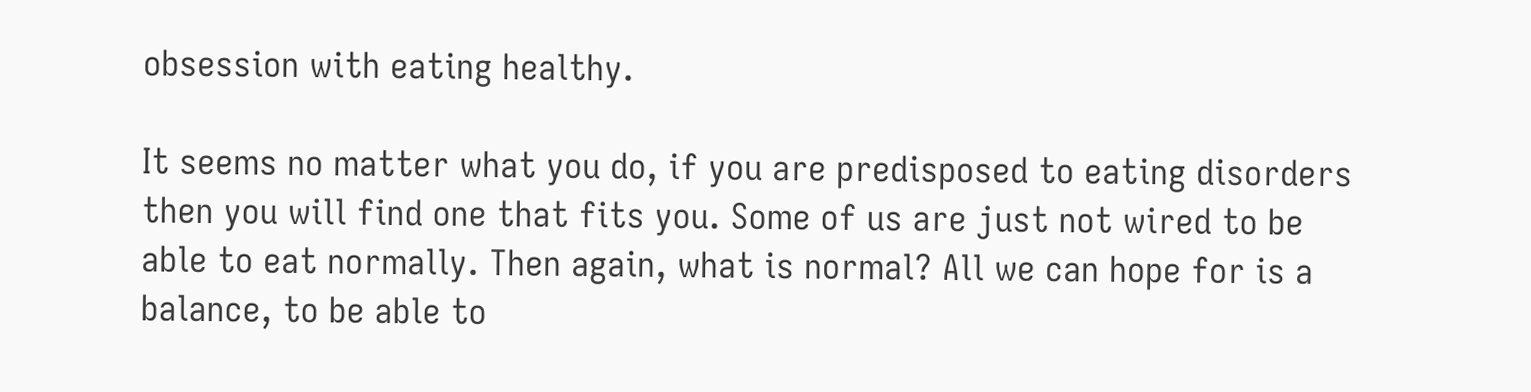obsession with eating healthy.

It seems no matter what you do, if you are predisposed to eating disorders then you will find one that fits you. Some of us are just not wired to be able to eat normally. Then again, what is normal? All we can hope for is a balance, to be able to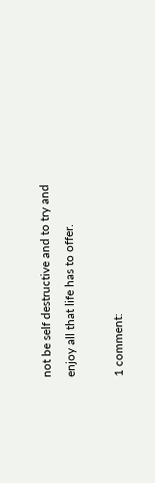not be self destructive and to try and enjoy all that life has to offer.

1 comment: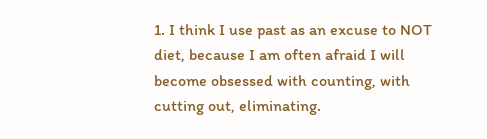1. I think I use past as an excuse to NOT diet, because I am often afraid I will become obsessed with counting, with cutting out, eliminating.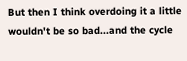But then I think overdoing it a little wouldn't be so bad...and the cycle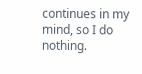continues in my mind, so I do nothing.